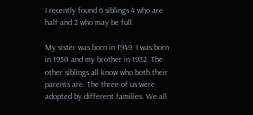I recently found 6 siblings 4 who are half and 2 who may be full.

My sister was born in 1949, I was born in 1950 and my brother in 1952. The other siblings all know who both their parents are. The three of us were adopted by different families. We all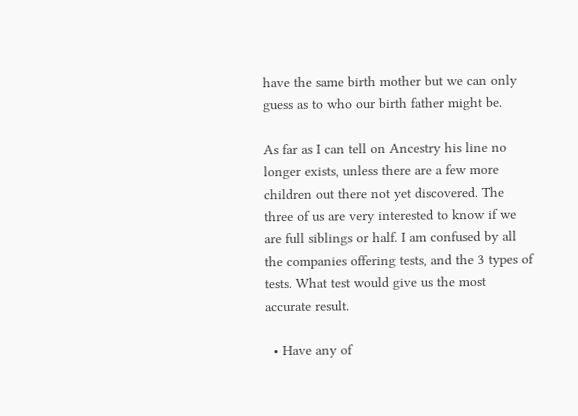have the same birth mother but we can only guess as to who our birth father might be.

As far as I can tell on Ancestry his line no longer exists, unless there are a few more children out there not yet discovered. The three of us are very interested to know if we are full siblings or half. I am confused by all the companies offering tests, and the 3 types of tests. What test would give us the most accurate result.

  • Have any of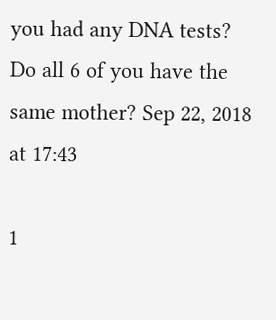you had any DNA tests? Do all 6 of you have the same mother? Sep 22, 2018 at 17:43

1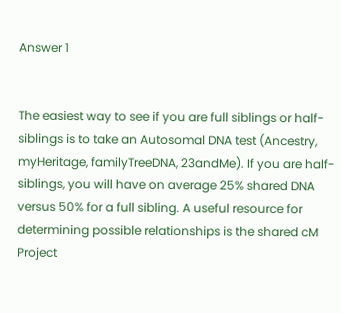Answer 1


The easiest way to see if you are full siblings or half-siblings is to take an Autosomal DNA test (Ancestry, myHeritage, familyTreeDNA, 23andMe). If you are half-siblings, you will have on average 25% shared DNA versus 50% for a full sibling. A useful resource for determining possible relationships is the shared cM Project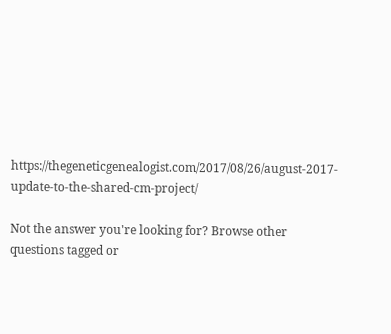https://thegeneticgenealogist.com/2017/08/26/august-2017-update-to-the-shared-cm-project/

Not the answer you're looking for? Browse other questions tagged or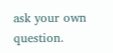ask your own question.